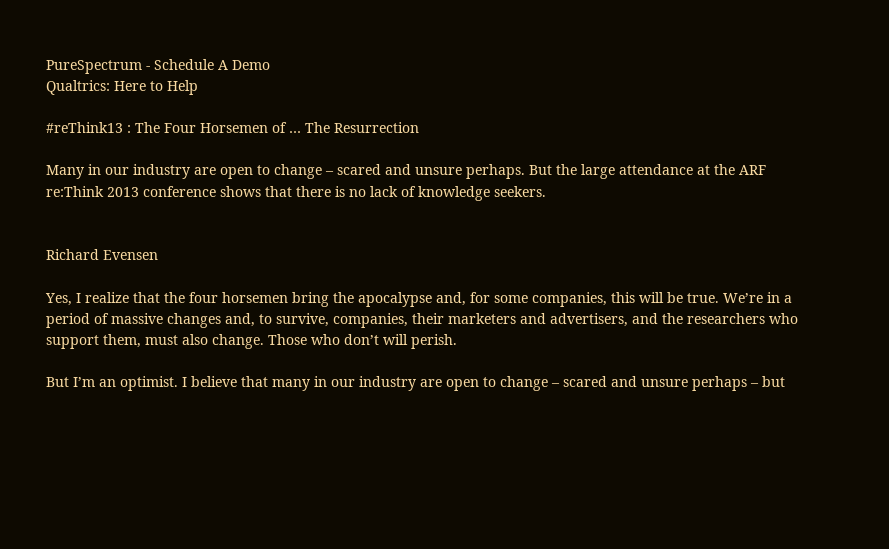PureSpectrum - Schedule A Demo
Qualtrics: Here to Help

#reThink13 : The Four Horsemen of … The Resurrection

Many in our industry are open to change – scared and unsure perhaps. But the large attendance at the ARF re:Think 2013 conference shows that there is no lack of knowledge seekers.


Richard Evensen

Yes, I realize that the four horsemen bring the apocalypse and, for some companies, this will be true. We’re in a period of massive changes and, to survive, companies, their marketers and advertisers, and the researchers who support them, must also change. Those who don’t will perish.

But I’m an optimist. I believe that many in our industry are open to change – scared and unsure perhaps – but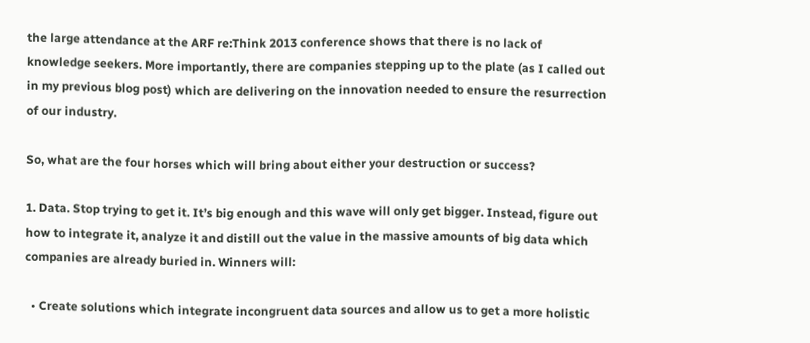the large attendance at the ARF re:Think 2013 conference shows that there is no lack of knowledge seekers. More importantly, there are companies stepping up to the plate (as I called out in my previous blog post) which are delivering on the innovation needed to ensure the resurrection of our industry.

So, what are the four horses which will bring about either your destruction or success?

1. Data. Stop trying to get it. It’s big enough and this wave will only get bigger. Instead, figure out how to integrate it, analyze it and distill out the value in the massive amounts of big data which companies are already buried in. Winners will:

  • Create solutions which integrate incongruent data sources and allow us to get a more holistic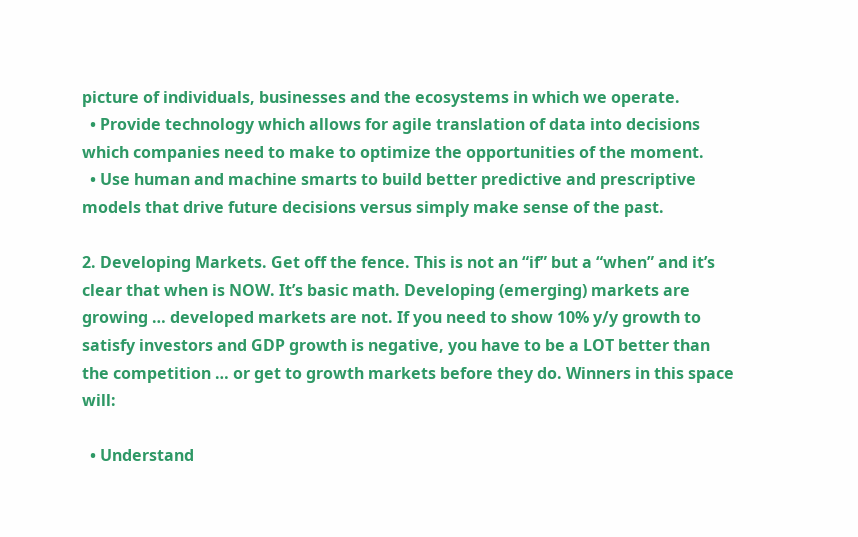picture of individuals, businesses and the ecosystems in which we operate.
  • Provide technology which allows for agile translation of data into decisions which companies need to make to optimize the opportunities of the moment.
  • Use human and machine smarts to build better predictive and prescriptive models that drive future decisions versus simply make sense of the past.

2. Developing Markets. Get off the fence. This is not an “if” but a “when” and it’s clear that when is NOW. It’s basic math. Developing (emerging) markets are growing … developed markets are not. If you need to show 10% y/y growth to satisfy investors and GDP growth is negative, you have to be a LOT better than the competition … or get to growth markets before they do. Winners in this space will:

  • Understand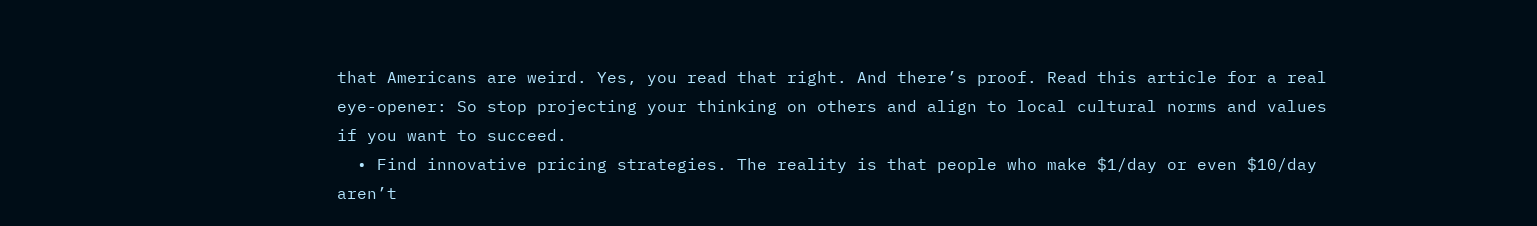that Americans are weird. Yes, you read that right. And there’s proof. Read this article for a real eye-opener: So stop projecting your thinking on others and align to local cultural norms and values if you want to succeed.
  • Find innovative pricing strategies. The reality is that people who make $1/day or even $10/day aren’t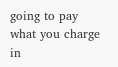going to pay what you charge in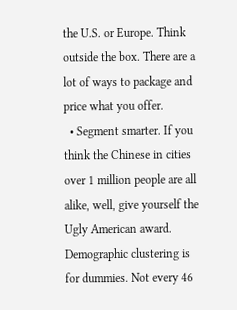the U.S. or Europe. Think outside the box. There are a lot of ways to package and price what you offer.
  • Segment smarter. If you think the Chinese in cities over 1 million people are all alike, well, give yourself the Ugly American award. Demographic clustering is for dummies. Not every 46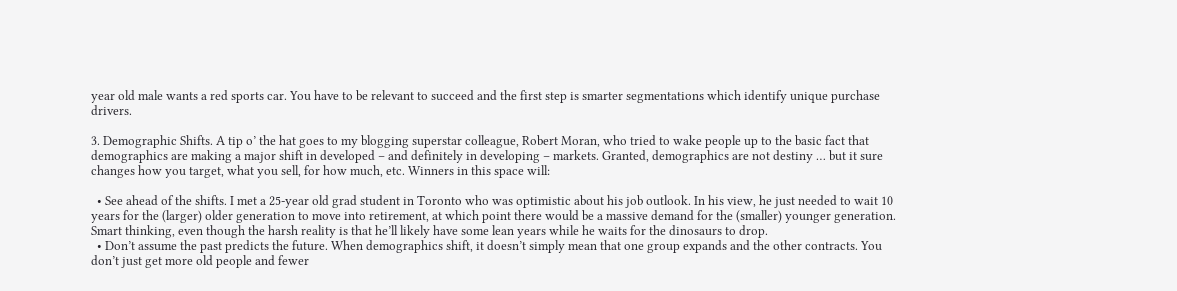year old male wants a red sports car. You have to be relevant to succeed and the first step is smarter segmentations which identify unique purchase drivers.

3. Demographic Shifts. A tip o’ the hat goes to my blogging superstar colleague, Robert Moran, who tried to wake people up to the basic fact that demographics are making a major shift in developed – and definitely in developing – markets. Granted, demographics are not destiny … but it sure changes how you target, what you sell, for how much, etc. Winners in this space will:

  • See ahead of the shifts. I met a 25-year old grad student in Toronto who was optimistic about his job outlook. In his view, he just needed to wait 10 years for the (larger) older generation to move into retirement, at which point there would be a massive demand for the (smaller) younger generation. Smart thinking, even though the harsh reality is that he’ll likely have some lean years while he waits for the dinosaurs to drop.
  • Don’t assume the past predicts the future. When demographics shift, it doesn’t simply mean that one group expands and the other contracts. You don’t just get more old people and fewer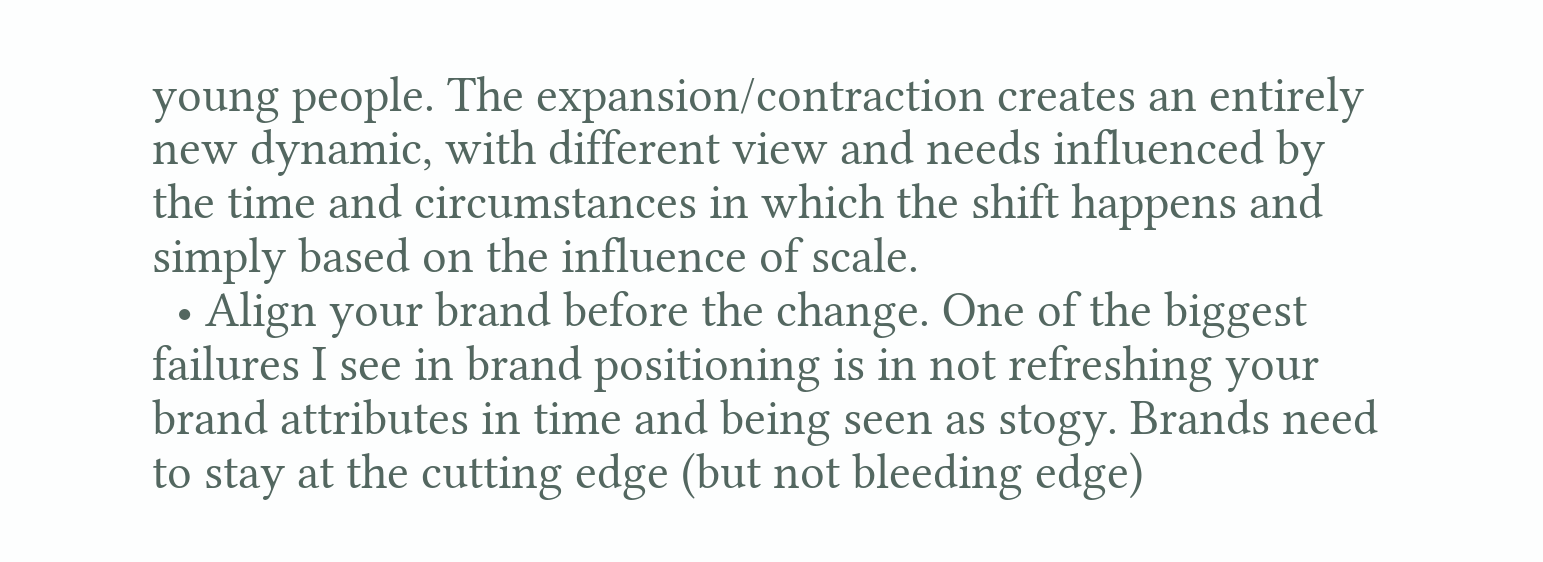young people. The expansion/contraction creates an entirely new dynamic, with different view and needs influenced by the time and circumstances in which the shift happens and simply based on the influence of scale.
  • Align your brand before the change. One of the biggest failures I see in brand positioning is in not refreshing your brand attributes in time and being seen as stogy. Brands need to stay at the cutting edge (but not bleeding edge)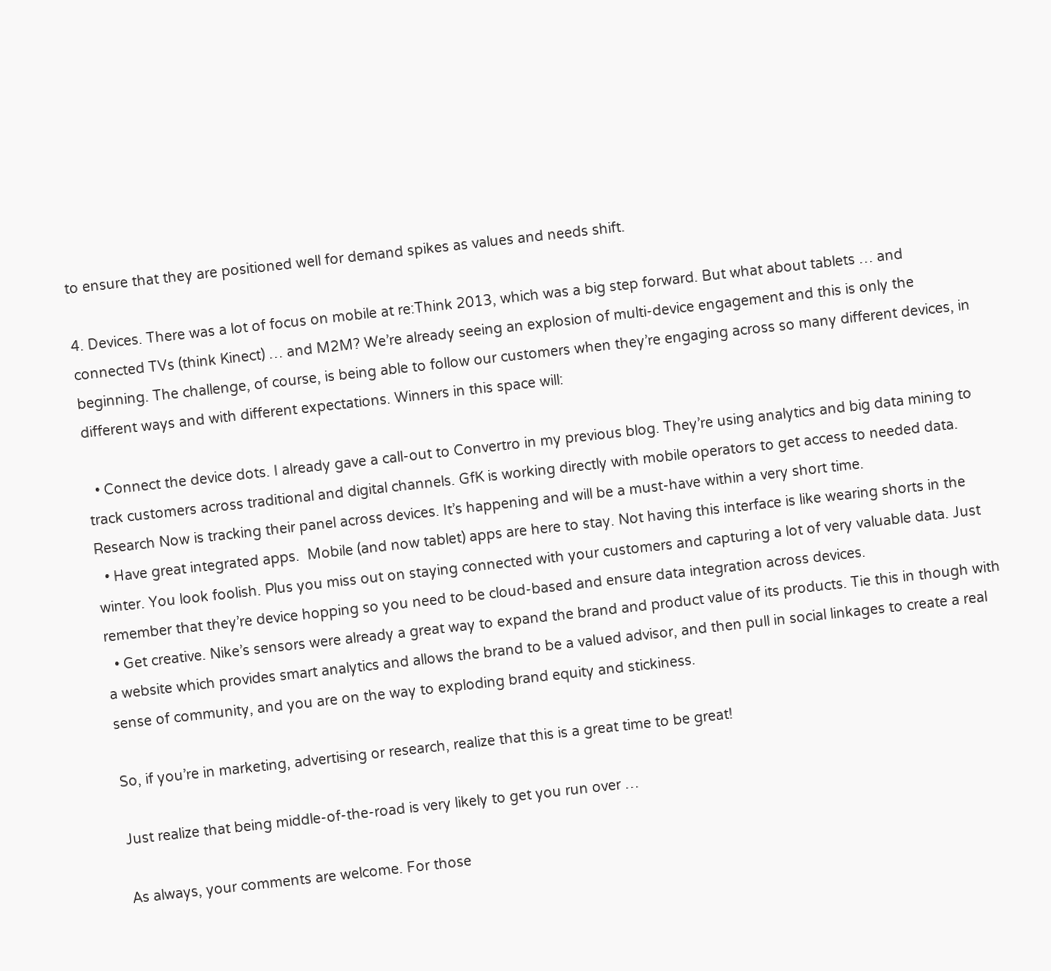to ensure that they are positioned well for demand spikes as values and needs shift.

4. Devices. There was a lot of focus on mobile at re:Think 2013, which was a big step forward. But what about tablets … and connected TVs (think Kinect) … and M2M? We’re already seeing an explosion of multi-device engagement and this is only the beginning. The challenge, of course, is being able to follow our customers when they’re engaging across so many different devices, in different ways and with different expectations. Winners in this space will:

  • Connect the device dots. I already gave a call-out to Convertro in my previous blog. They’re using analytics and big data mining to track customers across traditional and digital channels. GfK is working directly with mobile operators to get access to needed data. Research Now is tracking their panel across devices. It’s happening and will be a must-have within a very short time.
  • Have great integrated apps.  Mobile (and now tablet) apps are here to stay. Not having this interface is like wearing shorts in the winter. You look foolish. Plus you miss out on staying connected with your customers and capturing a lot of very valuable data. Just remember that they’re device hopping so you need to be cloud-based and ensure data integration across devices.
  • Get creative. Nike’s sensors were already a great way to expand the brand and product value of its products. Tie this in though with a website which provides smart analytics and allows the brand to be a valued advisor, and then pull in social linkages to create a real sense of community, and you are on the way to exploding brand equity and stickiness.

So, if you’re in marketing, advertising or research, realize that this is a great time to be great!

Just realize that being middle-of-the-road is very likely to get you run over …

As always, your comments are welcome. For those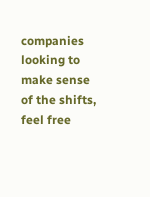companies looking to make sense of the shifts, feel free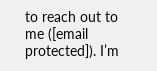to reach out to me ([email protected]). I’m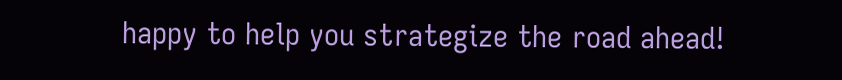happy to help you strategize the road ahead!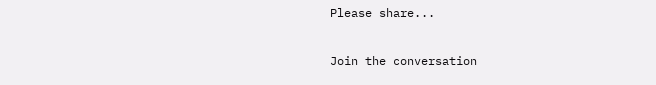Please share...

Join the conversation